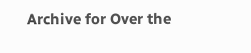Archive for Over the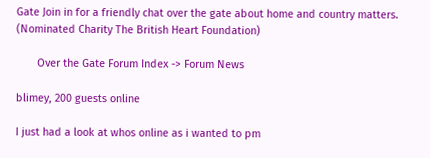Gate Join in for a friendly chat over the gate about home and country matters. (Nominated Charity The British Heart Foundation)

       Over the Gate Forum Index -> Forum News

blimey, 200 guests online

I just had a look at whos online as i wanted to pm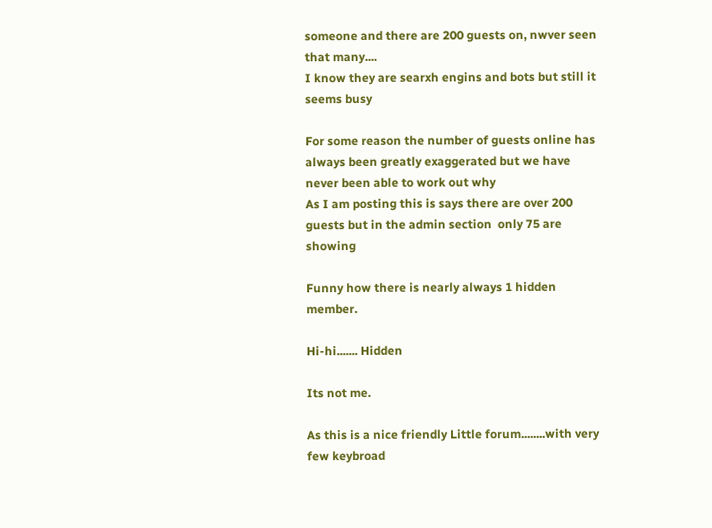someone and there are 200 guests on, nwver seen that many....
I know they are searxh engins and bots but still it seems busy

For some reason the number of guests online has always been greatly exaggerated but we have never been able to work out why
As I am posting this is says there are over 200 guests but in the admin section  only 75 are showing

Funny how there is nearly always 1 hidden member.

Hi-hi....... Hidden

Its not me.

As this is a nice friendly Little forum........with very few keybroad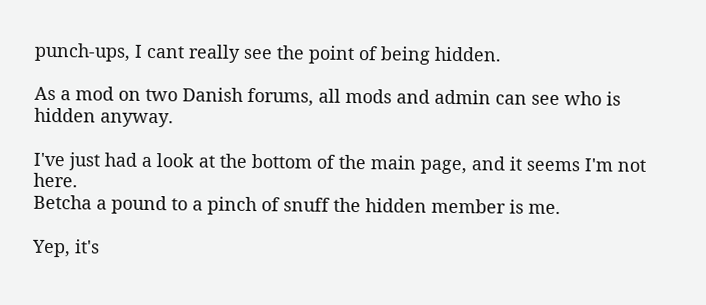punch-ups, I cant really see the point of being hidden.

As a mod on two Danish forums, all mods and admin can see who is hidden anyway.

I've just had a look at the bottom of the main page, and it seems I'm not here.
Betcha a pound to a pinch of snuff the hidden member is me.

Yep, it's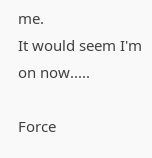me.
It would seem I'm on now.....

Force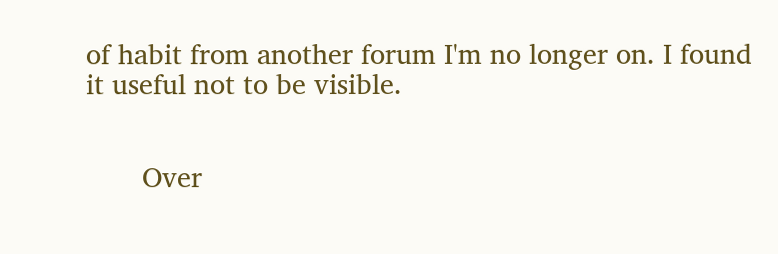of habit from another forum I'm no longer on. I found it useful not to be visible.


       Over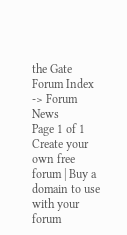the Gate Forum Index -> Forum News
Page 1 of 1
Create your own free forum | Buy a domain to use with your forum